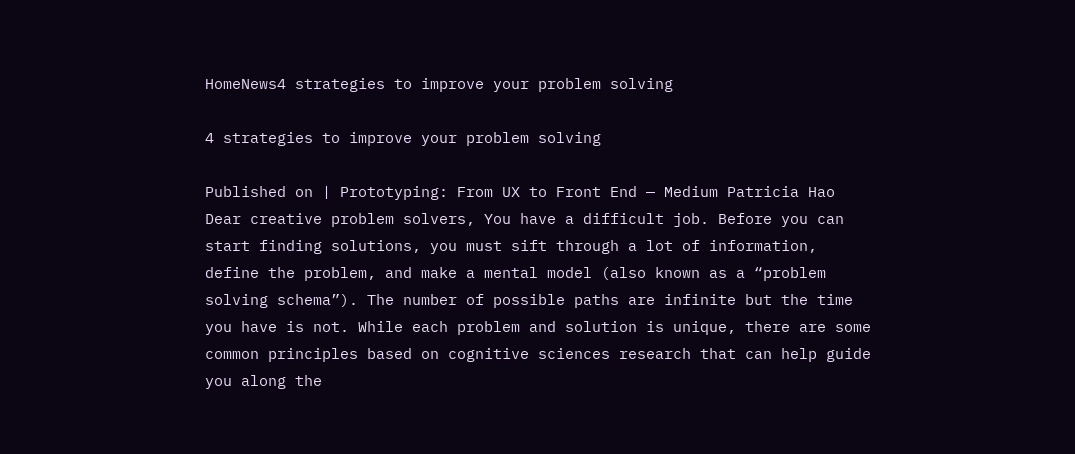HomeNews4 strategies to improve your problem solving

4 strategies to improve your problem solving

Published on | Prototyping: From UX to Front End — Medium Patricia Hao Dear creative problem solvers, You have a difficult job. Before you can start finding solutions, you must sift through a lot of information, define the problem, and make a mental model (also known as a “problem solving schema”). The number of possible paths are infinite but the time you have is not. While each problem and solution is unique, there are some common principles based on cognitive sciences research that can help guide you along the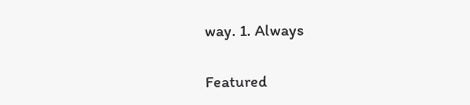way. 1. Always

Featured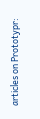articles on Prototypr: